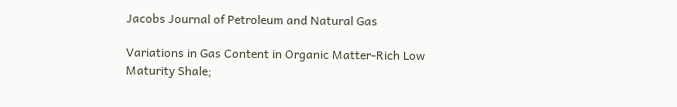Jacobs Journal of Petroleum and Natural Gas

Variations in Gas Content in Organic Matter-Rich Low Maturity Shale;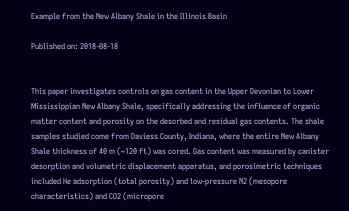Example from the New Albany Shale in the Illinois Basin

Published on: 2018-08-18


This paper investigates controls on gas content in the Upper Devonian to Lower Mississippian New Albany Shale, specifically addressing the influence of organic matter content and porosity on the desorbed and residual gas contents. The shale samples studied come from Daviess County, Indiana, where the entire New Albany Shale thickness of 40 m (~120 ft) was cored. Gas content was measured by canister desorption and volumetric displacement apparatus, and porosimetric techniques included He adsorption (total porosity) and low-pressure N2 (mesopore characteristics) and CO2 (micropore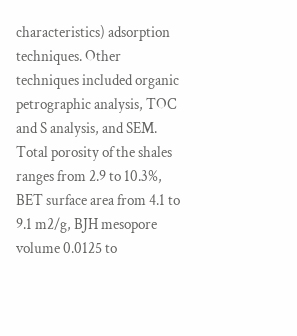characteristics) adsorption techniques. Other techniques included organic petrographic analysis, TOC and S analysis, and SEM. Total porosity of the shales ranges from 2.9 to 10.3%, BET surface area from 4.1 to 9.1 m2/g, BJH mesopore volume 0.0125 to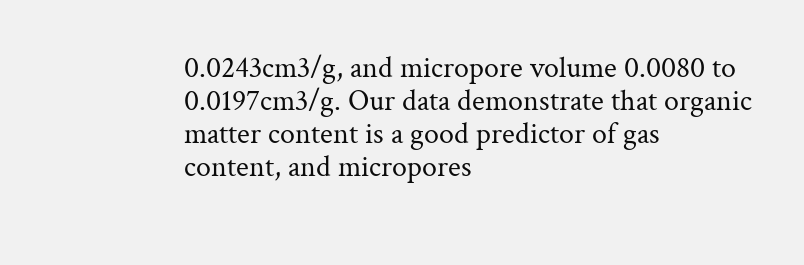0.0243cm3/g, and micropore volume 0.0080 to 0.0197cm3/g. Our data demonstrate that organic matter content is a good predictor of gas content, and micropores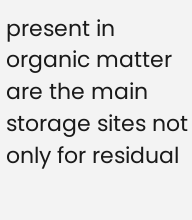present in organic matter are the main storage sites not only for residual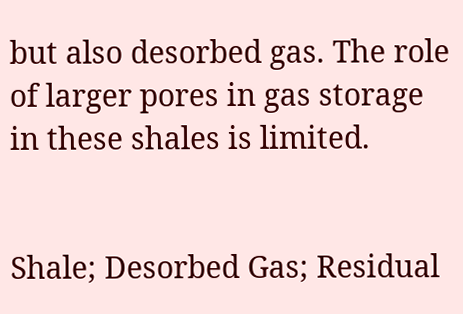but also desorbed gas. The role of larger pores in gas storage in these shales is limited.


Shale; Desorbed Gas; Residual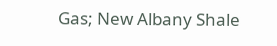Gas; New Albany Shale